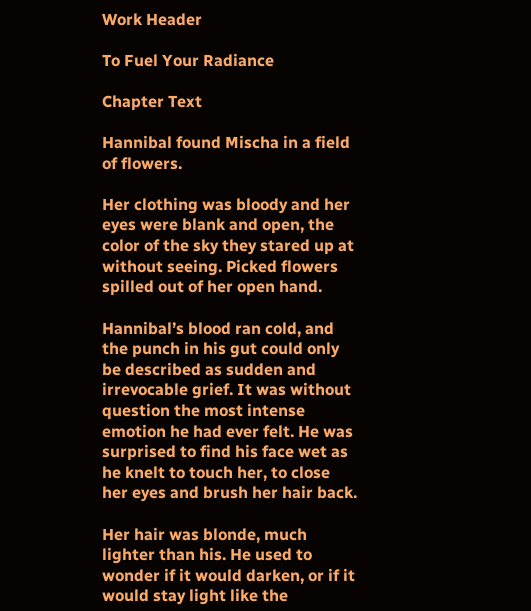Work Header

To Fuel Your Radiance

Chapter Text

Hannibal found Mischa in a field of flowers.

Her clothing was bloody and her eyes were blank and open, the color of the sky they stared up at without seeing. Picked flowers spilled out of her open hand.

Hannibal’s blood ran cold, and the punch in his gut could only be described as sudden and irrevocable grief. It was without question the most intense emotion he had ever felt. He was surprised to find his face wet as he knelt to touch her, to close her eyes and brush her hair back.

Her hair was blonde, much lighter than his. He used to wonder if it would darken, or if it would stay light like the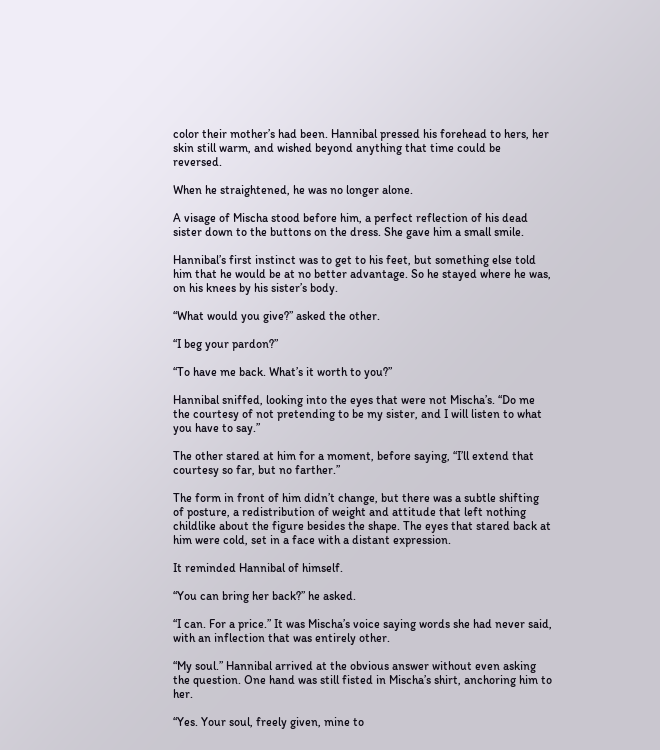color their mother’s had been. Hannibal pressed his forehead to hers, her skin still warm, and wished beyond anything that time could be reversed.

When he straightened, he was no longer alone.

A visage of Mischa stood before him, a perfect reflection of his dead sister down to the buttons on the dress. She gave him a small smile.

Hannibal’s first instinct was to get to his feet, but something else told him that he would be at no better advantage. So he stayed where he was, on his knees by his sister’s body.

“What would you give?” asked the other.

“I beg your pardon?”

“To have me back. What’s it worth to you?”

Hannibal sniffed, looking into the eyes that were not Mischa’s. “Do me the courtesy of not pretending to be my sister, and I will listen to what you have to say.”

The other stared at him for a moment, before saying, “I’ll extend that courtesy so far, but no farther.”

The form in front of him didn’t change, but there was a subtle shifting of posture, a redistribution of weight and attitude that left nothing childlike about the figure besides the shape. The eyes that stared back at him were cold, set in a face with a distant expression.

It reminded Hannibal of himself.

“You can bring her back?” he asked.

“I can. For a price.” It was Mischa’s voice saying words she had never said, with an inflection that was entirely other.

“My soul.” Hannibal arrived at the obvious answer without even asking the question. One hand was still fisted in Mischa’s shirt, anchoring him to her.

“Yes. Your soul, freely given, mine to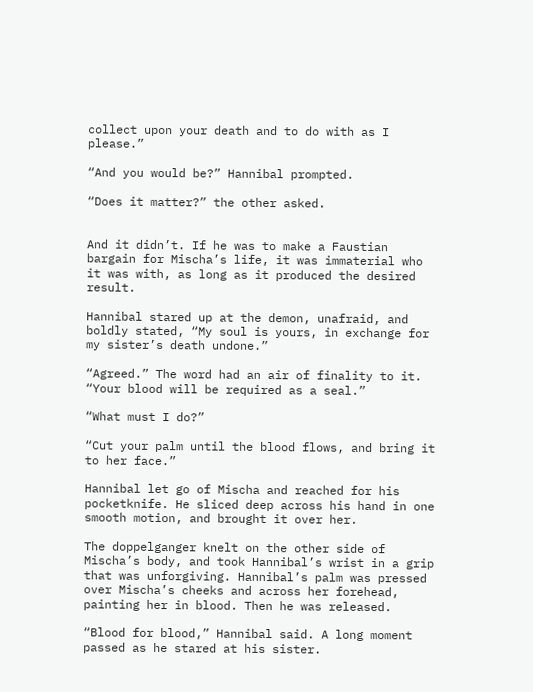collect upon your death and to do with as I please.”

“And you would be?” Hannibal prompted.

“Does it matter?” the other asked.


And it didn’t. If he was to make a Faustian bargain for Mischa’s life, it was immaterial who it was with, as long as it produced the desired result.

Hannibal stared up at the demon, unafraid, and boldly stated, “My soul is yours, in exchange for my sister’s death undone.”

“Agreed.” The word had an air of finality to it. “Your blood will be required as a seal.”

“What must I do?”

“Cut your palm until the blood flows, and bring it to her face.”

Hannibal let go of Mischa and reached for his pocketknife. He sliced deep across his hand in one smooth motion, and brought it over her.

The doppelganger knelt on the other side of Mischa’s body, and took Hannibal’s wrist in a grip that was unforgiving. Hannibal’s palm was pressed over Mischa’s cheeks and across her forehead, painting her in blood. Then he was released.

“Blood for blood,” Hannibal said. A long moment passed as he stared at his sister.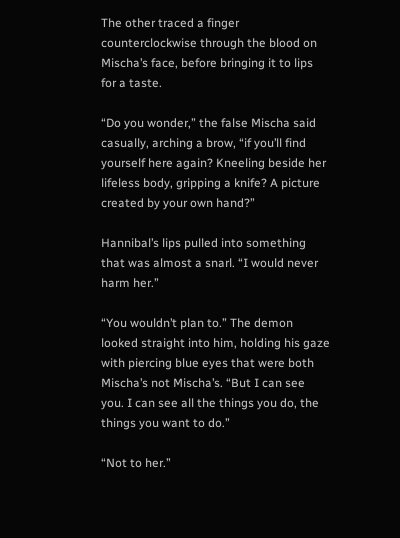The other traced a finger counterclockwise through the blood on Mischa’s face, before bringing it to lips for a taste.

“Do you wonder,” the false Mischa said casually, arching a brow, “if you’ll find yourself here again? Kneeling beside her lifeless body, gripping a knife? A picture created by your own hand?”

Hannibal’s lips pulled into something that was almost a snarl. “I would never harm her.”

“You wouldn’t plan to.” The demon looked straight into him, holding his gaze with piercing blue eyes that were both Mischa’s not Mischa’s. “But I can see you. I can see all the things you do, the things you want to do.”

“Not to her.”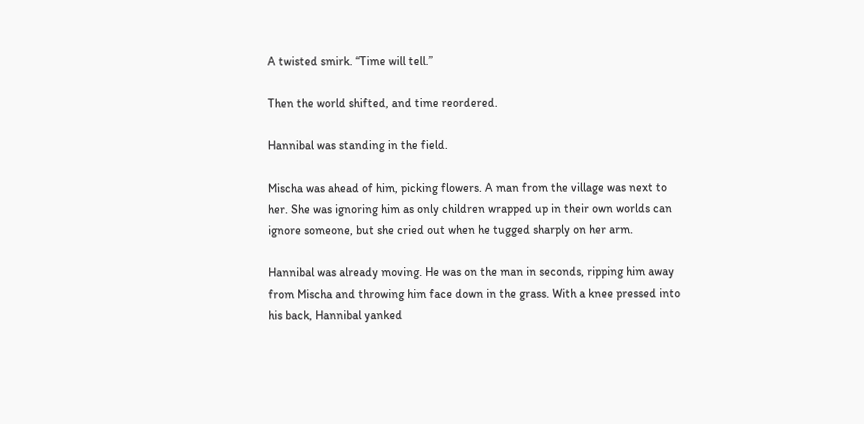A twisted smirk. “Time will tell.”

Then the world shifted, and time reordered.

Hannibal was standing in the field.

Mischa was ahead of him, picking flowers. A man from the village was next to her. She was ignoring him as only children wrapped up in their own worlds can ignore someone, but she cried out when he tugged sharply on her arm.

Hannibal was already moving. He was on the man in seconds, ripping him away from Mischa and throwing him face down in the grass. With a knee pressed into his back, Hannibal yanked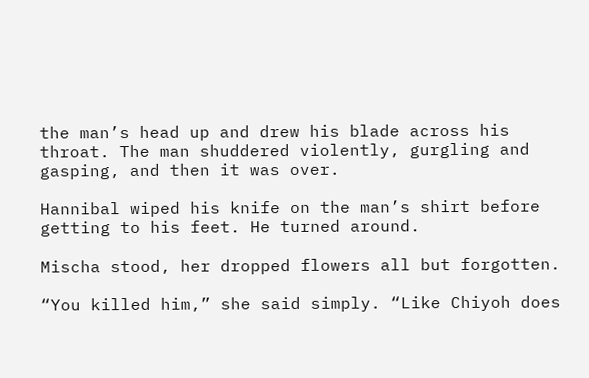the man’s head up and drew his blade across his throat. The man shuddered violently, gurgling and gasping, and then it was over.

Hannibal wiped his knife on the man’s shirt before getting to his feet. He turned around.

Mischa stood, her dropped flowers all but forgotten.

“You killed him,” she said simply. “Like Chiyoh does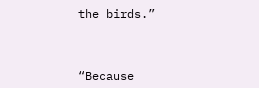the birds.”



“Because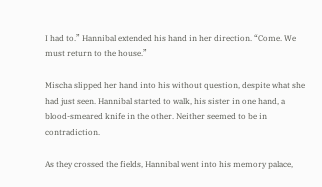I had to.” Hannibal extended his hand in her direction. “Come. We must return to the house.”

Mischa slipped her hand into his without question, despite what she had just seen. Hannibal started to walk, his sister in one hand, a blood-smeared knife in the other. Neither seemed to be in contradiction.

As they crossed the fields, Hannibal went into his memory palace,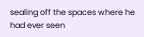sealing off the spaces where he had ever seen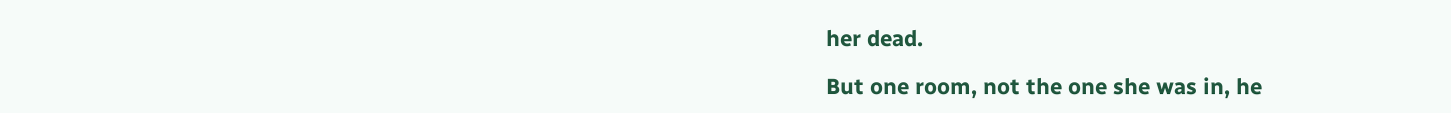her dead.

But one room, not the one she was in, he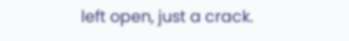left open, just a crack.